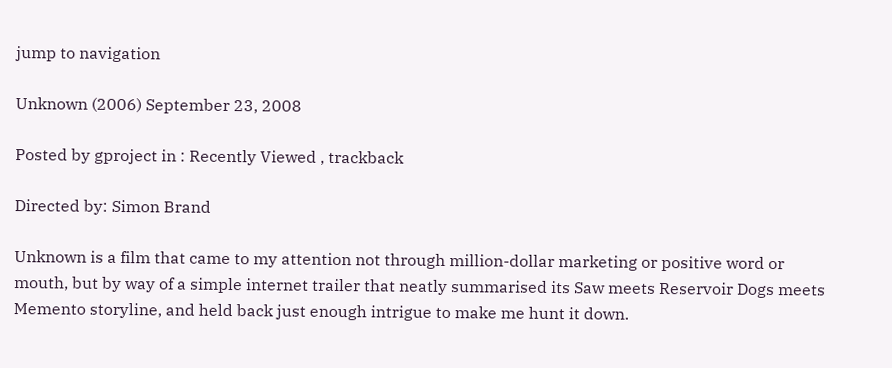jump to navigation

Unknown (2006) September 23, 2008

Posted by gproject in : Recently Viewed , trackback

Directed by: Simon Brand

Unknown is a film that came to my attention not through million-dollar marketing or positive word or mouth, but by way of a simple internet trailer that neatly summarised its Saw meets Reservoir Dogs meets Memento storyline, and held back just enough intrigue to make me hunt it down.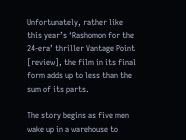Unfortunately, rather like this year’s ‘Rashomon for the 24-era’ thriller Vantage Point [review], the film in its final form adds up to less than the sum of its parts.

The story begins as five men wake up in a warehouse to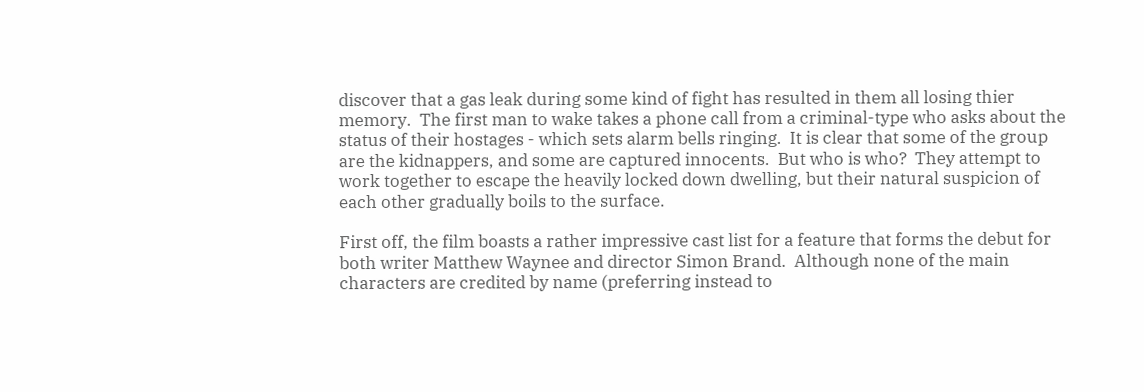discover that a gas leak during some kind of fight has resulted in them all losing thier memory.  The first man to wake takes a phone call from a criminal-type who asks about the status of their hostages - which sets alarm bells ringing.  It is clear that some of the group are the kidnappers, and some are captured innocents.  But who is who?  They attempt to work together to escape the heavily locked down dwelling, but their natural suspicion of each other gradually boils to the surface.

First off, the film boasts a rather impressive cast list for a feature that forms the debut for both writer Matthew Waynee and director Simon Brand.  Although none of the main characters are credited by name (preferring instead to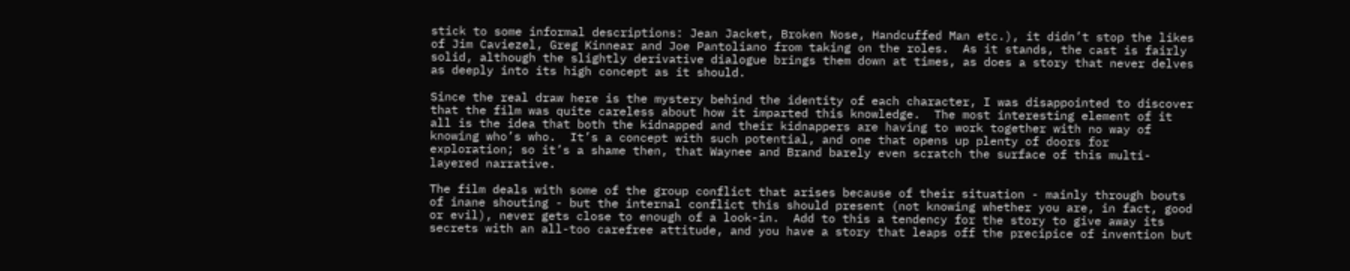stick to some informal descriptions: Jean Jacket, Broken Nose, Handcuffed Man etc.), it didn’t stop the likes of Jim Caviezel, Greg Kinnear and Joe Pantoliano from taking on the roles.  As it stands, the cast is fairly solid, although the slightly derivative dialogue brings them down at times, as does a story that never delves as deeply into its high concept as it should.

Since the real draw here is the mystery behind the identity of each character, I was disappointed to discover that the film was quite careless about how it imparted this knowledge.  The most interesting element of it all is the idea that both the kidnapped and their kidnappers are having to work together with no way of knowing who’s who.  It’s a concept with such potential, and one that opens up plenty of doors for exploration; so it’s a shame then, that Waynee and Brand barely even scratch the surface of this multi-layered narrative.

The film deals with some of the group conflict that arises because of their situation - mainly through bouts of inane shouting - but the internal conflict this should present (not knowing whether you are, in fact, good or evil), never gets close to enough of a look-in.  Add to this a tendency for the story to give away its secrets with an all-too carefree attitude, and you have a story that leaps off the precipice of invention but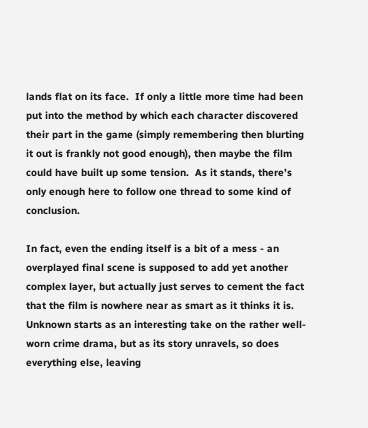lands flat on its face.  If only a little more time had been put into the method by which each character discovered their part in the game (simply remembering then blurting it out is frankly not good enough), then maybe the film could have built up some tension.  As it stands, there’s only enough here to follow one thread to some kind of conclusion.

In fact, even the ending itself is a bit of a mess - an overplayed final scene is supposed to add yet another complex layer, but actually just serves to cement the fact that the film is nowhere near as smart as it thinks it is.  Unknown starts as an interesting take on the rather well-worn crime drama, but as its story unravels, so does everything else, leaving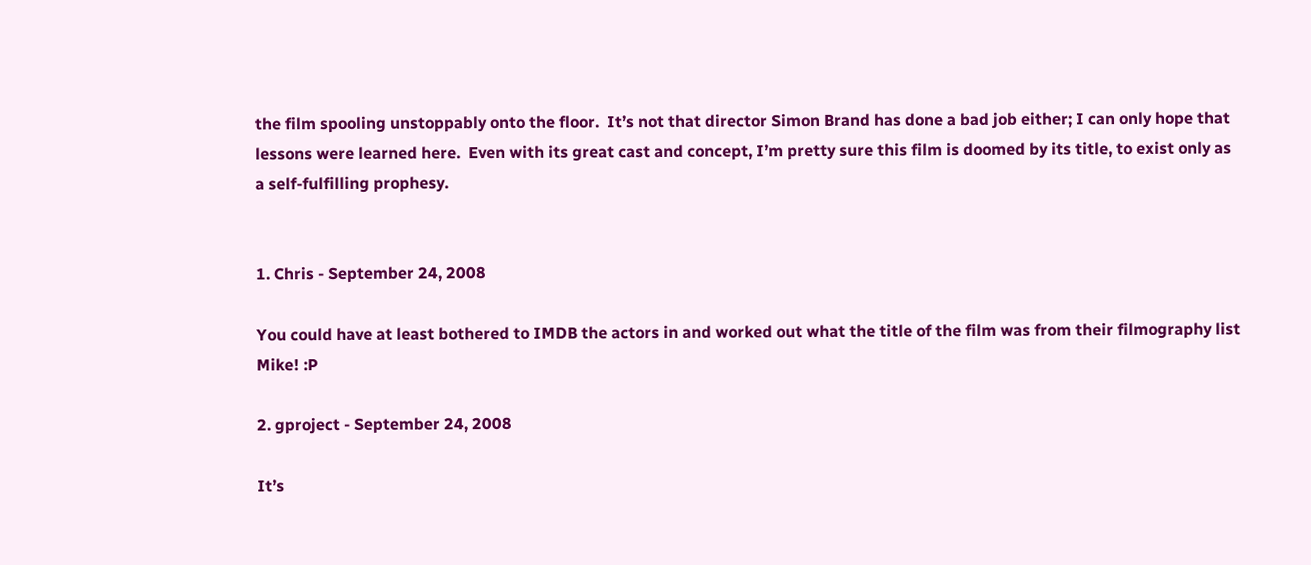the film spooling unstoppably onto the floor.  It’s not that director Simon Brand has done a bad job either; I can only hope that lessons were learned here.  Even with its great cast and concept, I’m pretty sure this film is doomed by its title, to exist only as a self-fulfilling prophesy.


1. Chris - September 24, 2008

You could have at least bothered to IMDB the actors in and worked out what the title of the film was from their filmography list Mike! :P

2. gproject - September 24, 2008

It’s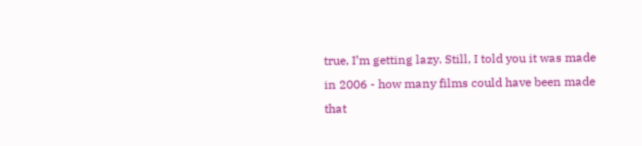true, I’m getting lazy. Still, I told you it was made in 2006 - how many films could have been made that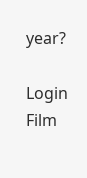year?

Login     Film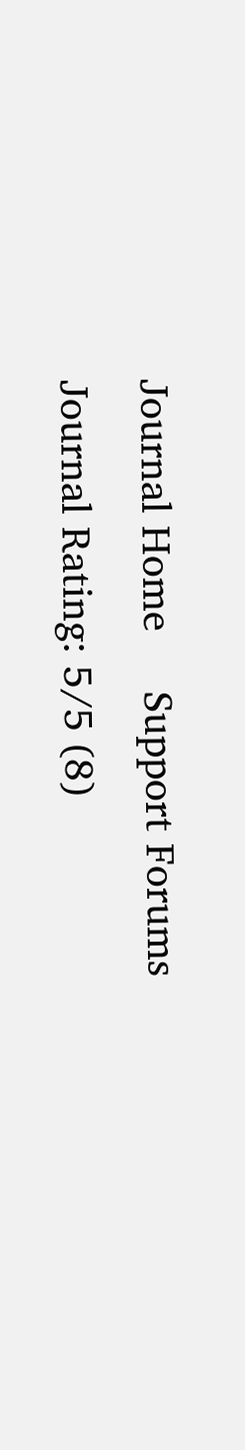Journal Home     Support Forums           Journal Rating: 5/5 (8)